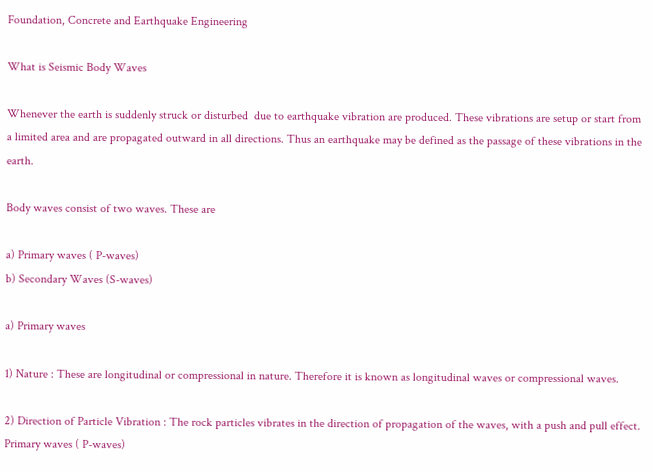Foundation, Concrete and Earthquake Engineering

What is Seismic Body Waves

Whenever the earth is suddenly struck or disturbed  due to earthquake vibration are produced. These vibrations are setup or start from a limited area and are propagated outward in all directions. Thus an earthquake may be defined as the passage of these vibrations in the earth.

Body waves consist of two waves. These are

a) Primary waves ( P-waves)
b) Secondary Waves (S-waves)

a) Primary waves

1) Nature : These are longitudinal or compressional in nature. Therefore it is known as longitudinal waves or compressional waves.

2) Direction of Particle Vibration : The rock particles vibrates in the direction of propagation of the waves, with a push and pull effect.
Primary waves ( P-waves)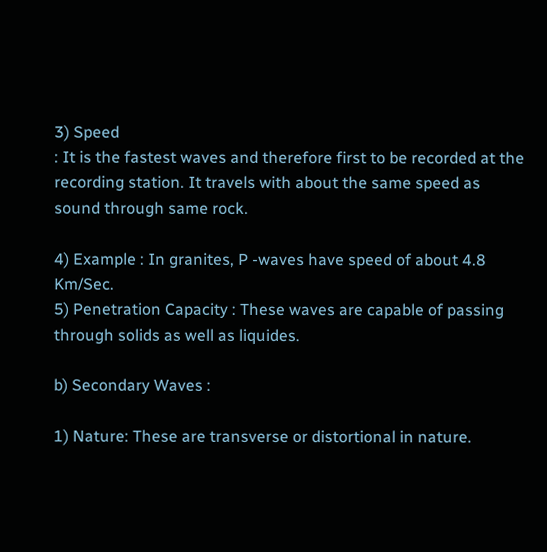3) Speed
: It is the fastest waves and therefore first to be recorded at the recording station. It travels with about the same speed as sound through same rock.

4) Example : In granites, P -waves have speed of about 4.8 Km/Sec.
5) Penetration Capacity : These waves are capable of passing through solids as well as liquides.

b) Secondary Waves :

1) Nature: These are transverse or distortional in nature.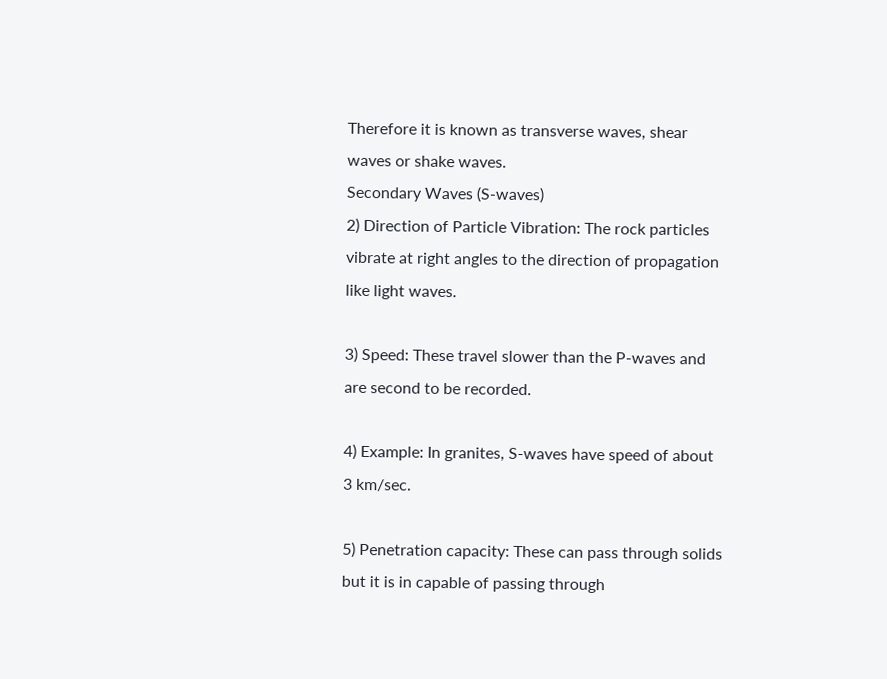Therefore it is known as transverse waves, shear waves or shake waves.
Secondary Waves (S-waves)
2) Direction of Particle Vibration: The rock particles vibrate at right angles to the direction of propagation like light waves.

3) Speed: These travel slower than the P-waves and are second to be recorded.

4) Example: In granites, S-waves have speed of about 3 km/sec.

5) Penetration capacity: These can pass through solids but it is in capable of passing through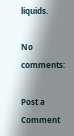liquids.

No comments:

Post a Comment